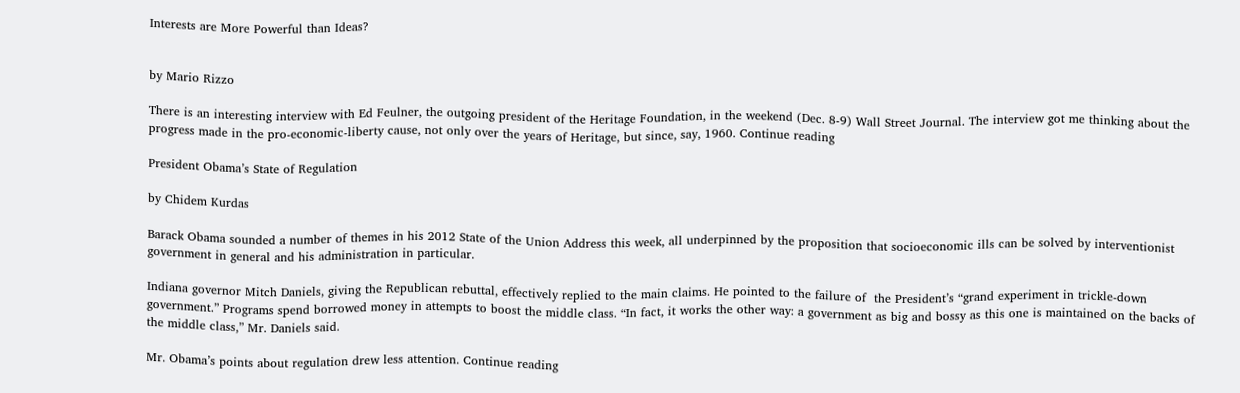Interests are More Powerful than Ideas?


by Mario Rizzo

There is an interesting interview with Ed Feulner, the outgoing president of the Heritage Foundation, in the weekend (Dec. 8-9) Wall Street Journal. The interview got me thinking about the progress made in the pro-economic-liberty cause, not only over the years of Heritage, but since, say, 1960. Continue reading

President Obama’s State of Regulation

by Chidem Kurdas

Barack Obama sounded a number of themes in his 2012 State of the Union Address this week, all underpinned by the proposition that socioeconomic ills can be solved by interventionist government in general and his administration in particular.

Indiana governor Mitch Daniels, giving the Republican rebuttal, effectively replied to the main claims. He pointed to the failure of  the President’s “grand experiment in trickle-down government.” Programs spend borrowed money in attempts to boost the middle class. “In fact, it works the other way: a government as big and bossy as this one is maintained on the backs of the middle class,” Mr. Daniels said.

Mr. Obama’s points about regulation drew less attention. Continue reading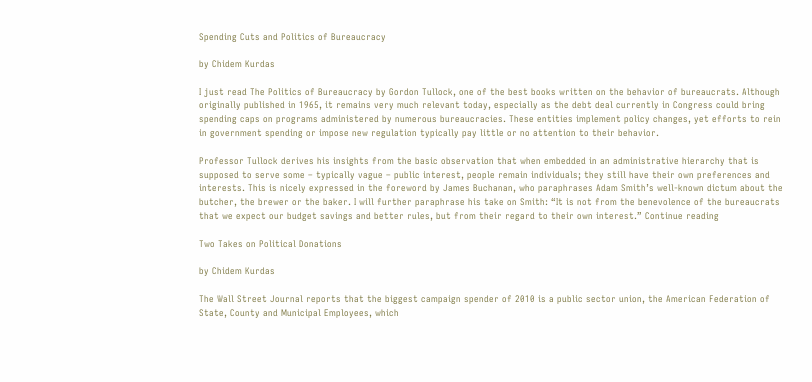Spending Cuts and Politics of Bureaucracy

by Chidem Kurdas

I just read The Politics of Bureaucracy by Gordon Tullock, one of the best books written on the behavior of bureaucrats. Although originally published in 1965, it remains very much relevant today, especially as the debt deal currently in Congress could bring spending caps on programs administered by numerous bureaucracies. These entities implement policy changes, yet efforts to rein in government spending or impose new regulation typically pay little or no attention to their behavior.

Professor Tullock derives his insights from the basic observation that when embedded in an administrative hierarchy that is supposed to serve some – typically vague – public interest, people remain individuals; they still have their own preferences and interests. This is nicely expressed in the foreword by James Buchanan, who paraphrases Adam Smith’s well-known dictum about the butcher, the brewer or the baker. I will further paraphrase his take on Smith: “It is not from the benevolence of the bureaucrats that we expect our budget savings and better rules, but from their regard to their own interest.” Continue reading

Two Takes on Political Donations

by Chidem Kurdas

The Wall Street Journal reports that the biggest campaign spender of 2010 is a public sector union, the American Federation of State, County and Municipal Employees, which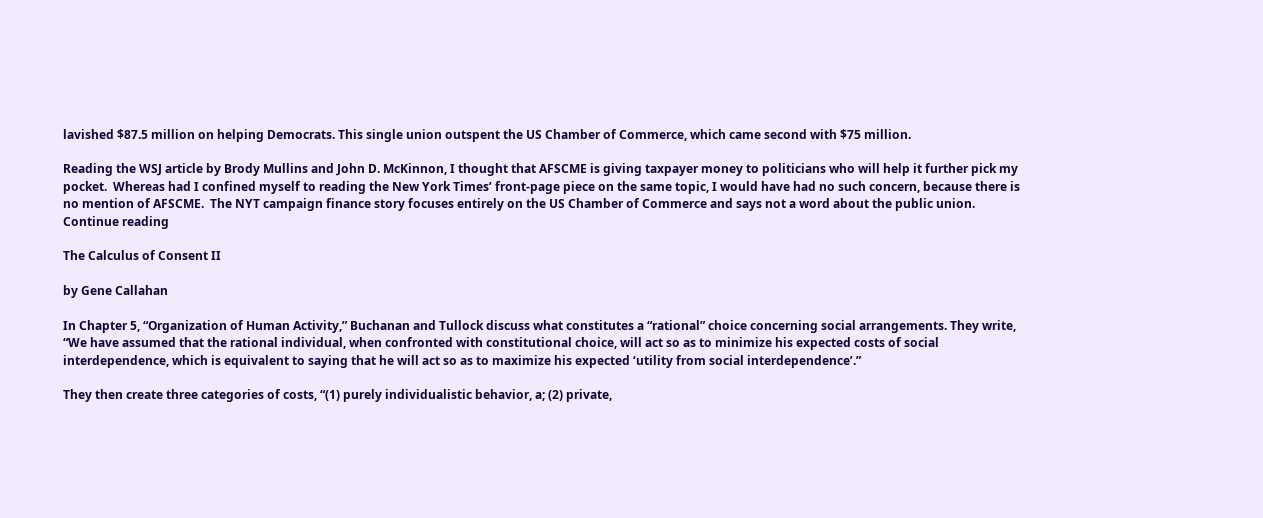lavished $87.5 million on helping Democrats. This single union outspent the US Chamber of Commerce, which came second with $75 million.

Reading the WSJ article by Brody Mullins and John D. McKinnon, I thought that AFSCME is giving taxpayer money to politicians who will help it further pick my pocket.  Whereas had I confined myself to reading the New York Times’ front-page piece on the same topic, I would have had no such concern, because there is no mention of AFSCME.  The NYT campaign finance story focuses entirely on the US Chamber of Commerce and says not a word about the public union. Continue reading

The Calculus of Consent II

by Gene Callahan

In Chapter 5, “Organization of Human Activity,” Buchanan and Tullock discuss what constitutes a “rational” choice concerning social arrangements. They write, “We have assumed that the rational individual, when confronted with constitutional choice, will act so as to minimize his expected costs of social interdependence, which is equivalent to saying that he will act so as to maximize his expected ‘utility from social interdependence’.”

They then create three categories of costs, “(1) purely individualistic behavior, a; (2) private,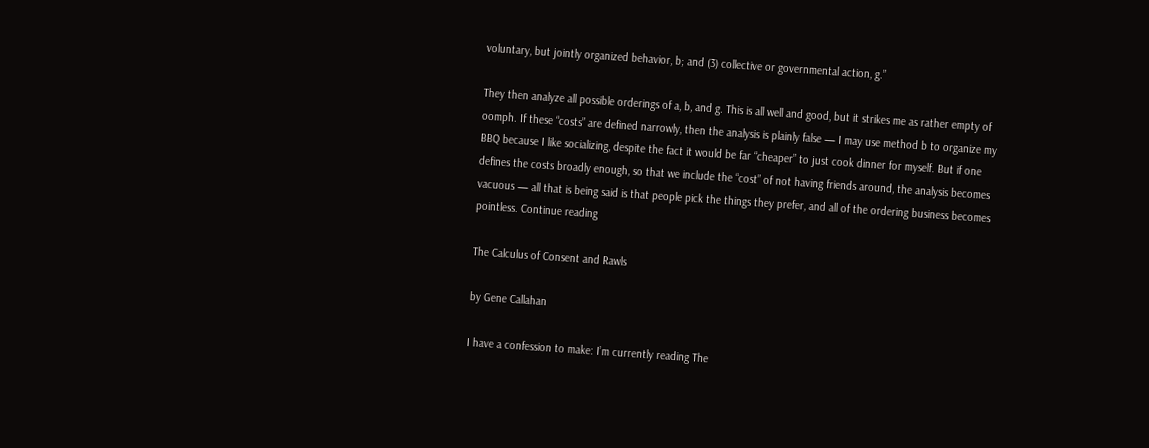voluntary, but jointly organized behavior, b; and (3) collective or governmental action, g.”

They then analyze all possible orderings of a, b, and g. This is all well and good, but it strikes me as rather empty of oomph. If these “costs” are defined narrowly, then the analysis is plainly false — I may use method b to organize my BBQ because I like socializing, despite the fact it would be far “cheaper” to just cook dinner for myself. But if one defines the costs broadly enough, so that we include the “cost” of not having friends around, the analysis becomes vacuous — all that is being said is that people pick the things they prefer, and all of the ordering business becomes pointless. Continue reading

The Calculus of Consent and Rawls

by Gene Callahan

I have a confession to make: I’m currently reading The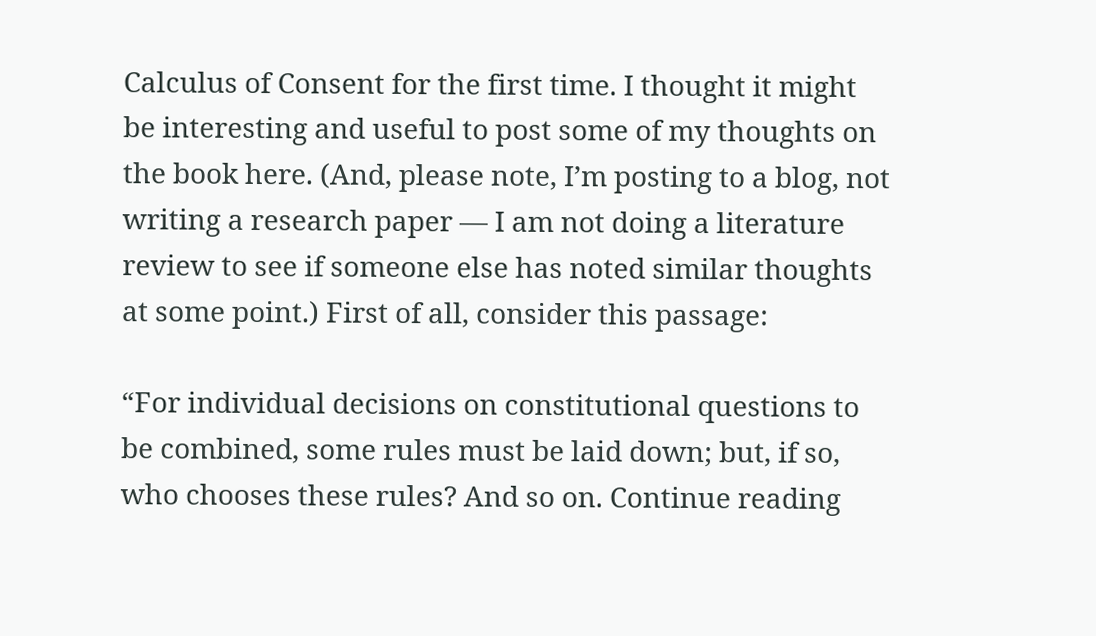Calculus of Consent for the first time. I thought it might be interesting and useful to post some of my thoughts on the book here. (And, please note, I’m posting to a blog, not writing a research paper — I am not doing a literature review to see if someone else has noted similar thoughts at some point.) First of all, consider this passage:

“For individual decisions on constitutional questions to be combined, some rules must be laid down; but, if so, who chooses these rules? And so on. Continue reading